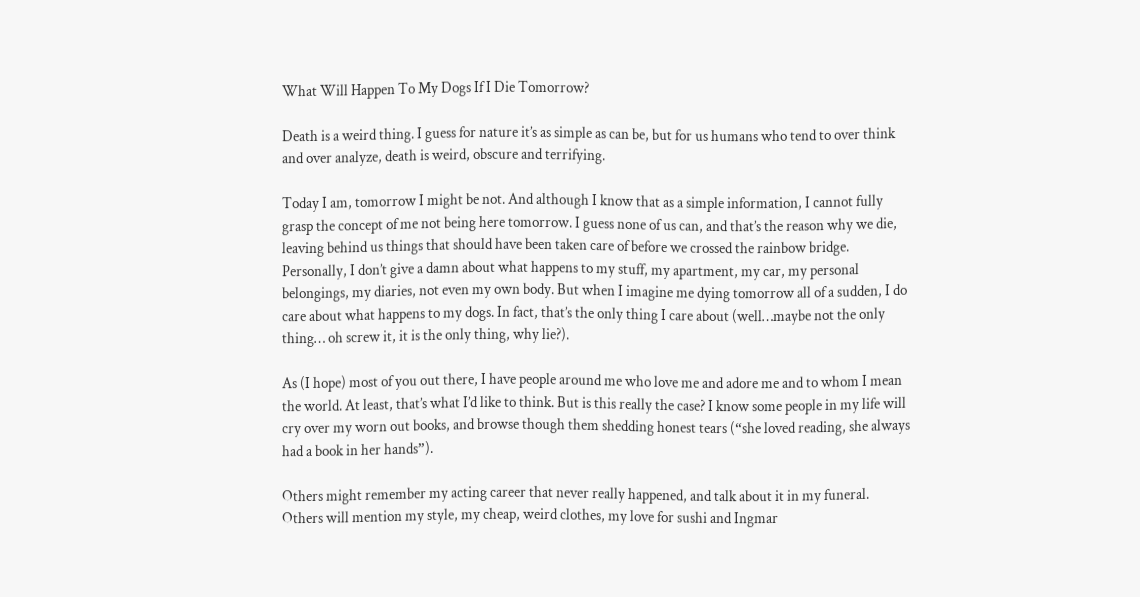What Will Happen To My Dogs If I Die Tomorrow?

Death is a weird thing. I guess for nature it’s as simple as can be, but for us humans who tend to over think and over analyze, death is weird, obscure and terrifying.

Today I am, tomorrow I might be not. And although I know that as a simple information, I cannot fully grasp the concept of me not being here tomorrow. I guess none of us can, and that’s the reason why we die, leaving behind us things that should have been taken care of before we crossed the rainbow bridge.
Personally, I don’t give a damn about what happens to my stuff, my apartment, my car, my personal belongings, my diaries, not even my own body. But when I imagine me dying tomorrow all of a sudden, I do care about what happens to my dogs. In fact, that’s the only thing I care about (well…maybe not the only thing… oh screw it, it is the only thing, why lie?).

As (I hope) most of you out there, I have people around me who love me and adore me and to whom I mean the world. At least, that’s what I’d like to think. But is this really the case? I know some people in my life will cry over my worn out books, and browse though them shedding honest tears (“she loved reading, she always had a book in her hands”).

Others might remember my acting career that never really happened, and talk about it in my funeral. Others will mention my style, my cheap, weird clothes, my love for sushi and Ingmar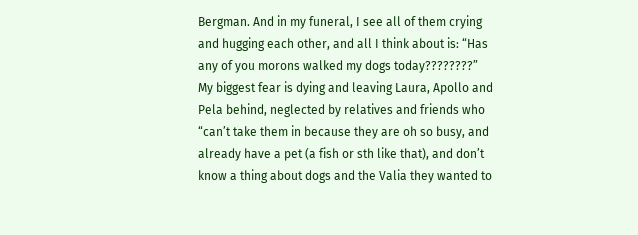Bergman. And in my funeral, I see all of them crying and hugging each other, and all I think about is: “Has any of you morons walked my dogs today????????”
My biggest fear is dying and leaving Laura, Apollo and Pela behind, neglected by relatives and friends who “can’t take them in because they are oh so busy, and already have a pet (a fish or sth like that), and don’t know a thing about dogs and the Valia they wanted to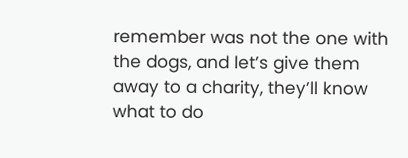remember was not the one with the dogs, and let’s give them away to a charity, they’ll know what to do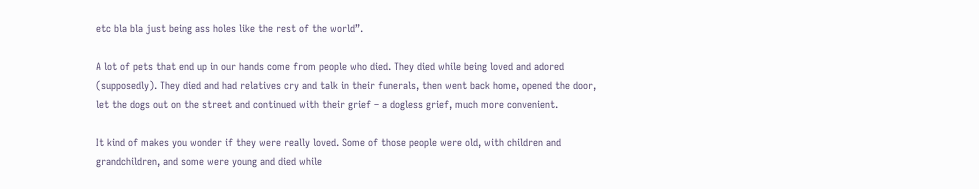etc bla bla just being ass holes like the rest of the world”.

A lot of pets that end up in our hands come from people who died. They died while being loved and adored (supposedly). They died and had relatives cry and talk in their funerals, then went back home, opened the door, let the dogs out on the street and continued with their grief – a dogless grief, much more convenient.

It kind of makes you wonder if they were really loved. Some of those people were old, with children and grandchildren, and some were young and died while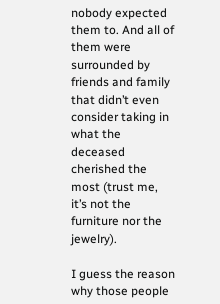nobody expected them to. And all of them were surrounded by friends and family that didn’t even consider taking in what the deceased cherished the most (trust me, it’s not the furniture nor the jewelry).

I guess the reason why those people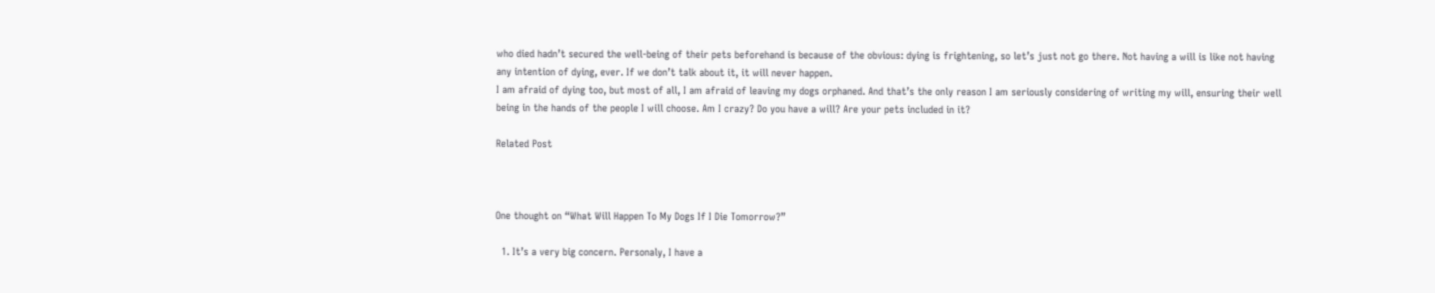who died hadn’t secured the well-being of their pets beforehand is because of the obvious: dying is frightening, so let’s just not go there. Not having a will is like not having any intention of dying, ever. If we don’t talk about it, it will never happen.
I am afraid of dying too, but most of all, I am afraid of leaving my dogs orphaned. And that’s the only reason I am seriously considering of writing my will, ensuring their well being in the hands of the people I will choose. Am I crazy? Do you have a will? Are your pets included in it?

Related Post



One thought on “What Will Happen To My Dogs If I Die Tomorrow?”

  1. It’s a very big concern. Personaly, I have a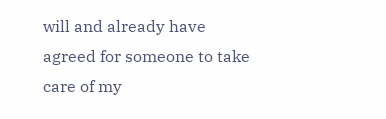will and already have agreed for someone to take care of my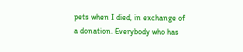pets when I died, in exchange of a donation. Everybody who has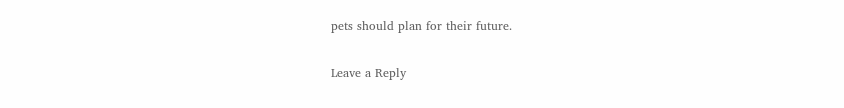pets should plan for their future.

Leave a Reply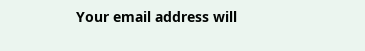Your email address will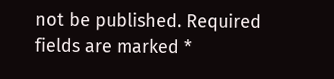not be published. Required fields are marked *